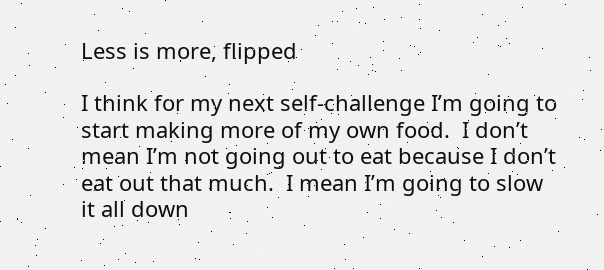Less is more, flipped

I think for my next self-challenge I’m going to start making more of my own food.  I don’t mean I’m not going out to eat because I don’t eat out that much.  I mean I’m going to slow it all down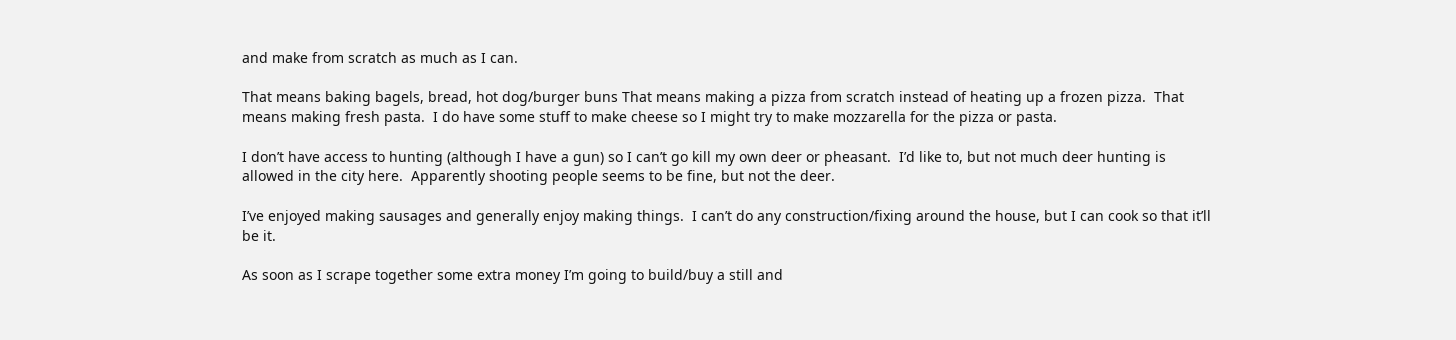and make from scratch as much as I can.

That means baking bagels, bread, hot dog/burger buns That means making a pizza from scratch instead of heating up a frozen pizza.  That means making fresh pasta.  I do have some stuff to make cheese so I might try to make mozzarella for the pizza or pasta.

I don’t have access to hunting (although I have a gun) so I can’t go kill my own deer or pheasant.  I’d like to, but not much deer hunting is allowed in the city here.  Apparently shooting people seems to be fine, but not the deer.

I’ve enjoyed making sausages and generally enjoy making things.  I can’t do any construction/fixing around the house, but I can cook so that it’ll be it.

As soon as I scrape together some extra money I’m going to build/buy a still and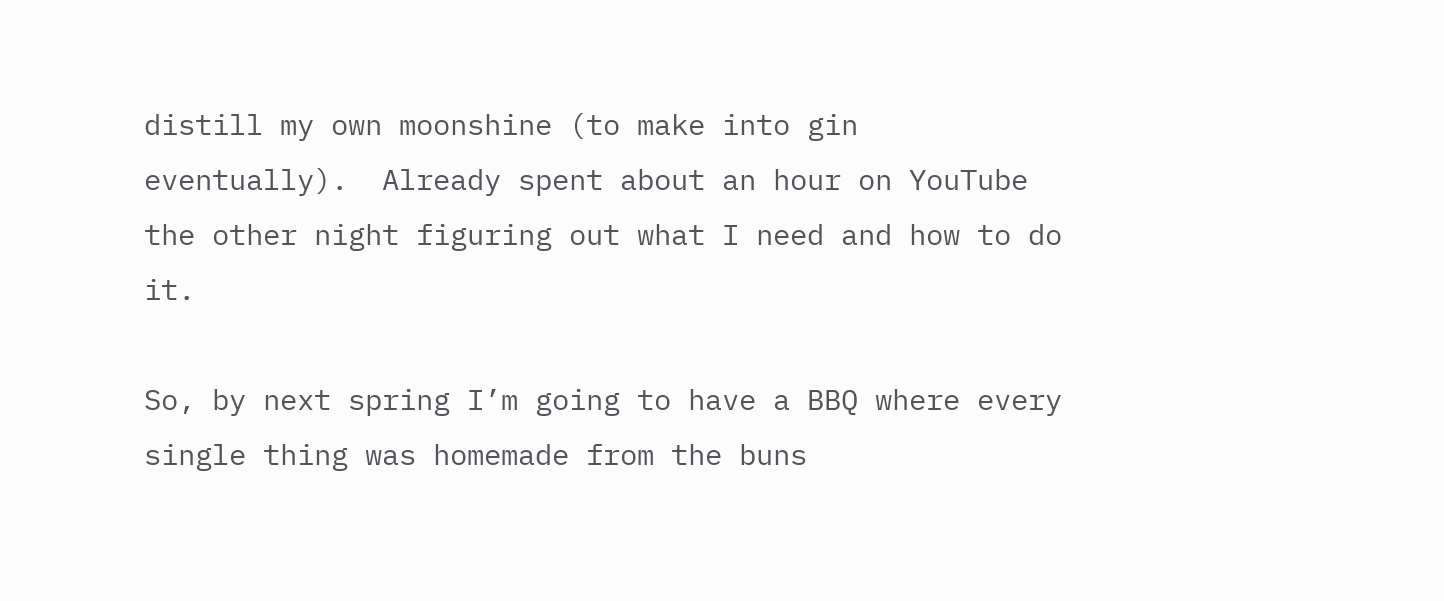distill my own moonshine (to make into gin eventually).  Already spent about an hour on YouTube the other night figuring out what I need and how to do it.

So, by next spring I’m going to have a BBQ where every single thing was homemade from the buns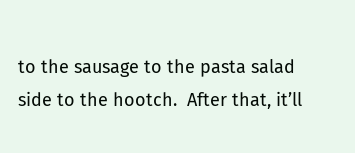to the sausage to the pasta salad side to the hootch.  After that, it’ll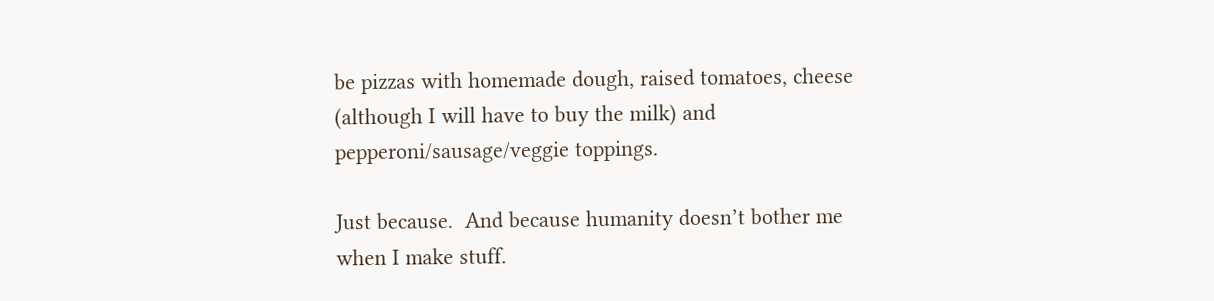be pizzas with homemade dough, raised tomatoes, cheese (although I will have to buy the milk) and pepperoni/sausage/veggie toppings.

Just because.  And because humanity doesn’t bother me when I make stuff.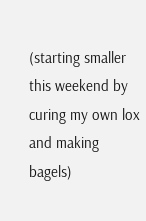(starting smaller this weekend by curing my own lox and making bagels)